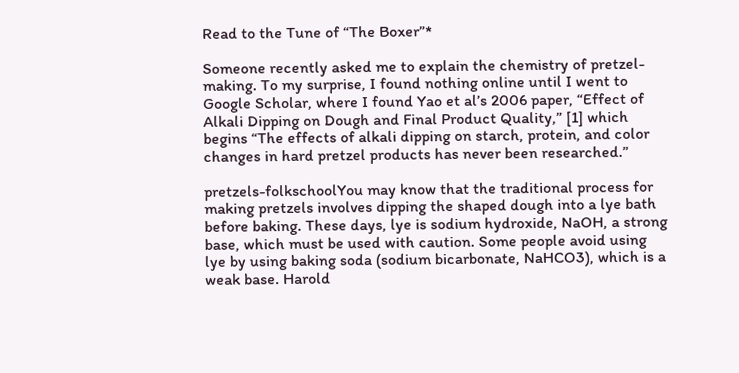Read to the Tune of “The Boxer”*

Someone recently asked me to explain the chemistry of pretzel-making. To my surprise, I found nothing online until I went to Google Scholar, where I found Yao et al’s 2006 paper, “Effect of Alkali Dipping on Dough and Final Product Quality,” [1] which begins “The effects of alkali dipping on starch, protein, and color changes in hard pretzel products has never been researched.”

pretzels-folkschoolYou may know that the traditional process for making pretzels involves dipping the shaped dough into a lye bath before baking. These days, lye is sodium hydroxide, NaOH, a strong base, which must be used with caution. Some people avoid using lye by using baking soda (sodium bicarbonate, NaHCO3), which is a weak base. Harold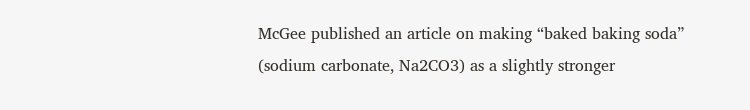McGee published an article on making “baked baking soda” (sodium carbonate, Na2CO3) as a slightly stronger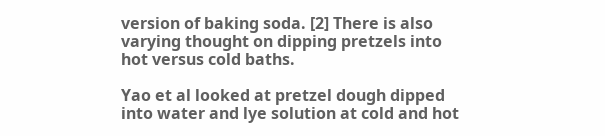version of baking soda. [2] There is also varying thought on dipping pretzels into hot versus cold baths.

Yao et al looked at pretzel dough dipped into water and lye solution at cold and hot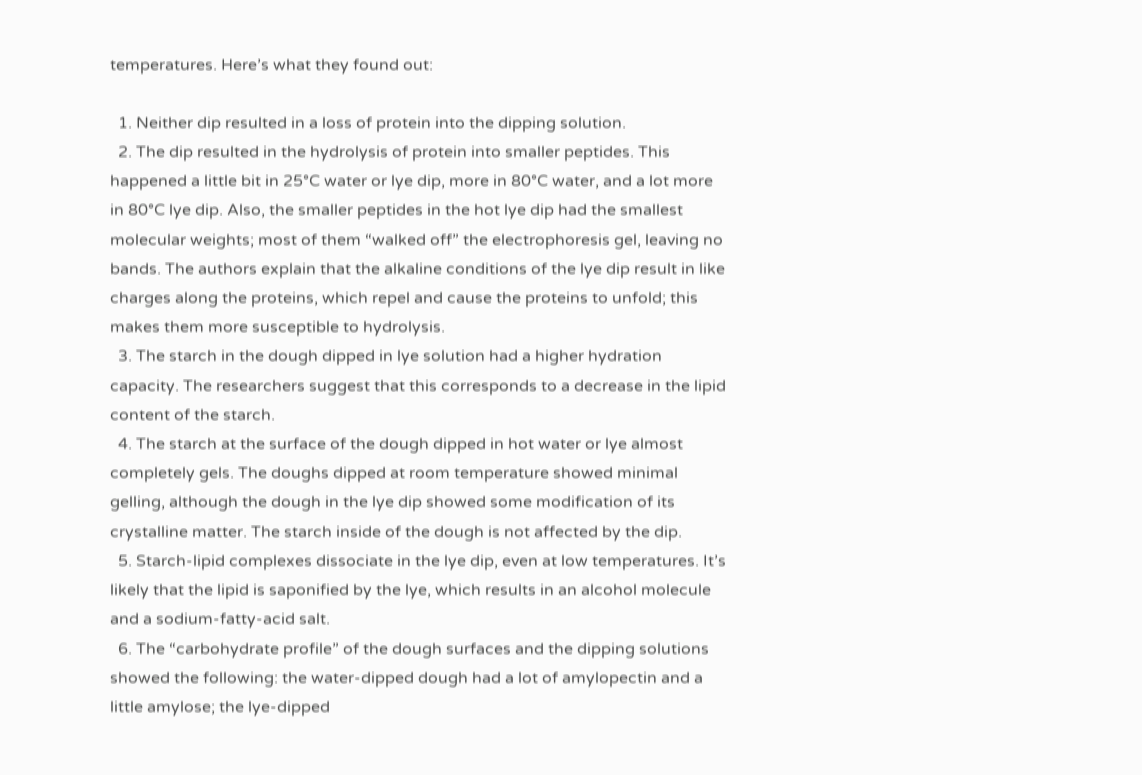temperatures. Here’s what they found out:

  1. Neither dip resulted in a loss of protein into the dipping solution.
  2. The dip resulted in the hydrolysis of protein into smaller peptides. This happened a little bit in 25°C water or lye dip, more in 80°C water, and a lot more in 80°C lye dip. Also, the smaller peptides in the hot lye dip had the smallest molecular weights; most of them “walked off” the electrophoresis gel, leaving no bands. The authors explain that the alkaline conditions of the lye dip result in like charges along the proteins, which repel and cause the proteins to unfold; this makes them more susceptible to hydrolysis.
  3. The starch in the dough dipped in lye solution had a higher hydration capacity. The researchers suggest that this corresponds to a decrease in the lipid content of the starch.
  4. The starch at the surface of the dough dipped in hot water or lye almost completely gels. The doughs dipped at room temperature showed minimal gelling, although the dough in the lye dip showed some modification of its crystalline matter. The starch inside of the dough is not affected by the dip.
  5. Starch-lipid complexes dissociate in the lye dip, even at low temperatures. It’s likely that the lipid is saponified by the lye, which results in an alcohol molecule and a sodium-fatty-acid salt.
  6. The “carbohydrate profile” of the dough surfaces and the dipping solutions showed the following: the water-dipped dough had a lot of amylopectin and a little amylose; the lye-dipped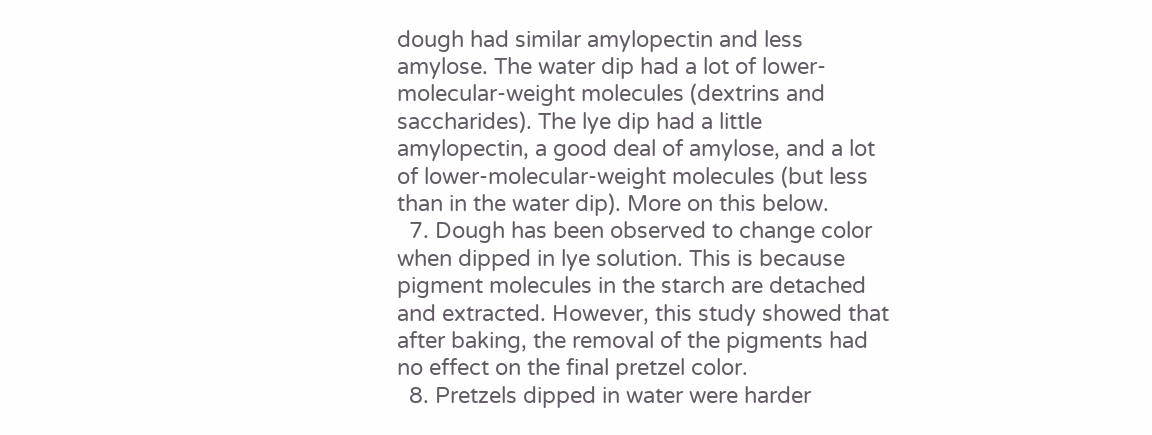dough had similar amylopectin and less amylose. The water dip had a lot of lower-molecular-weight molecules (dextrins and saccharides). The lye dip had a little amylopectin, a good deal of amylose, and a lot of lower-molecular-weight molecules (but less than in the water dip). More on this below.
  7. Dough has been observed to change color when dipped in lye solution. This is because pigment molecules in the starch are detached and extracted. However, this study showed that after baking, the removal of the pigments had no effect on the final pretzel color.
  8. Pretzels dipped in water were harder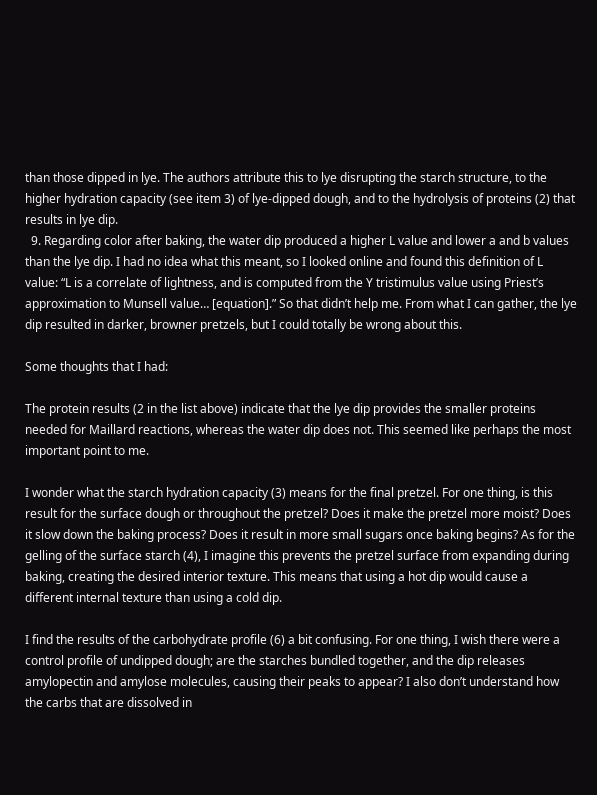than those dipped in lye. The authors attribute this to lye disrupting the starch structure, to the higher hydration capacity (see item 3) of lye-dipped dough, and to the hydrolysis of proteins (2) that results in lye dip.
  9. Regarding color after baking, the water dip produced a higher L value and lower a and b values than the lye dip. I had no idea what this meant, so I looked online and found this definition of L value: “L is a correlate of lightness, and is computed from the Y tristimulus value using Priest’s approximation to Munsell value… [equation].” So that didn’t help me. From what I can gather, the lye dip resulted in darker, browner pretzels, but I could totally be wrong about this.

Some thoughts that I had:

The protein results (2 in the list above) indicate that the lye dip provides the smaller proteins needed for Maillard reactions, whereas the water dip does not. This seemed like perhaps the most important point to me.

I wonder what the starch hydration capacity (3) means for the final pretzel. For one thing, is this result for the surface dough or throughout the pretzel? Does it make the pretzel more moist? Does it slow down the baking process? Does it result in more small sugars once baking begins? As for the gelling of the surface starch (4), I imagine this prevents the pretzel surface from expanding during baking, creating the desired interior texture. This means that using a hot dip would cause a different internal texture than using a cold dip.

I find the results of the carbohydrate profile (6) a bit confusing. For one thing, I wish there were a control profile of undipped dough; are the starches bundled together, and the dip releases amylopectin and amylose molecules, causing their peaks to appear? I also don’t understand how the carbs that are dissolved in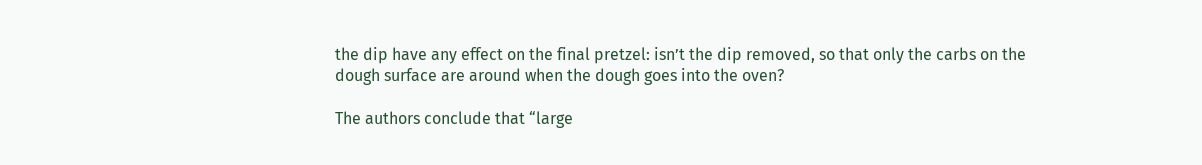the dip have any effect on the final pretzel: isn’t the dip removed, so that only the carbs on the dough surface are around when the dough goes into the oven?

The authors conclude that “large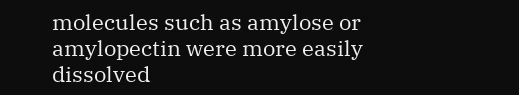molecules such as amylose or amylopectin were more easily dissolved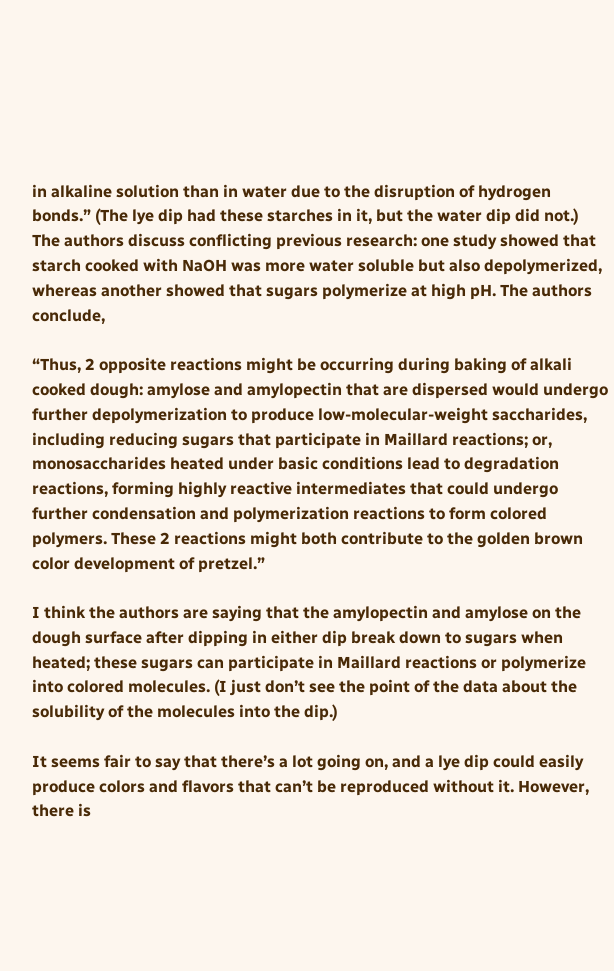in alkaline solution than in water due to the disruption of hydrogen bonds.” (The lye dip had these starches in it, but the water dip did not.) The authors discuss conflicting previous research: one study showed that starch cooked with NaOH was more water soluble but also depolymerized, whereas another showed that sugars polymerize at high pH. The authors conclude,

“Thus, 2 opposite reactions might be occurring during baking of alkali cooked dough: amylose and amylopectin that are dispersed would undergo further depolymerization to produce low-molecular-weight saccharides, including reducing sugars that participate in Maillard reactions; or, monosaccharides heated under basic conditions lead to degradation reactions, forming highly reactive intermediates that could undergo further condensation and polymerization reactions to form colored polymers. These 2 reactions might both contribute to the golden brown color development of pretzel.”

I think the authors are saying that the amylopectin and amylose on the dough surface after dipping in either dip break down to sugars when heated; these sugars can participate in Maillard reactions or polymerize into colored molecules. (I just don’t see the point of the data about the solubility of the molecules into the dip.)

It seems fair to say that there’s a lot going on, and a lye dip could easily produce colors and flavors that can’t be reproduced without it. However, there is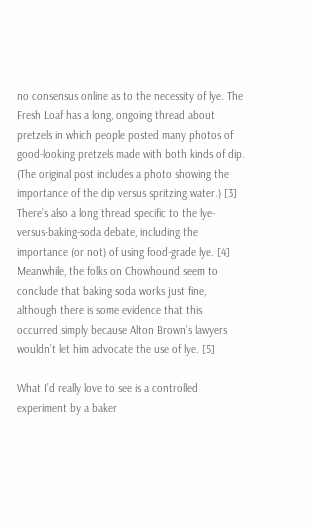no consensus online as to the necessity of lye. The Fresh Loaf has a long, ongoing thread about pretzels in which people posted many photos of good-looking pretzels made with both kinds of dip. (The original post includes a photo showing the importance of the dip versus spritzing water.) [3] There’s also a long thread specific to the lye-versus-baking-soda debate, including the importance (or not) of using food-grade lye. [4] Meanwhile, the folks on Chowhound seem to conclude that baking soda works just fine, although there is some evidence that this occurred simply because Alton Brown’s lawyers wouldn’t let him advocate the use of lye. [5]

What I’d really love to see is a controlled experiment by a baker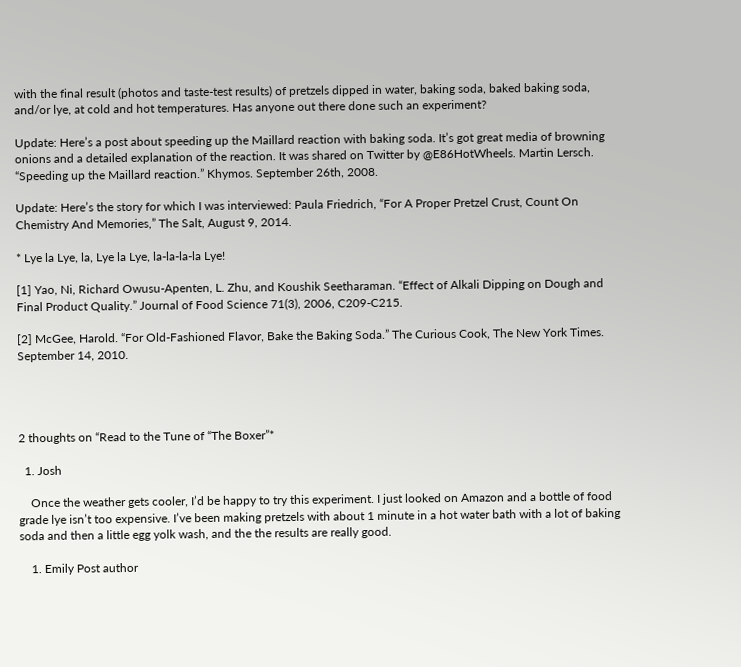with the final result (photos and taste-test results) of pretzels dipped in water, baking soda, baked baking soda, and/or lye, at cold and hot temperatures. Has anyone out there done such an experiment?

Update: Here’s a post about speeding up the Maillard reaction with baking soda. It’s got great media of browning onions and a detailed explanation of the reaction. It was shared on Twitter by @E86HotWheels. Martin Lersch. “Speeding up the Maillard reaction.” Khymos. September 26th, 2008.

Update: Here’s the story for which I was interviewed: Paula Friedrich, “For A Proper Pretzel Crust, Count On Chemistry And Memories,” The Salt, August 9, 2014.

* Lye la Lye, la, Lye la Lye, la-la-la-la Lye!

[1] Yao, Ni, Richard Owusu-Apenten, L. Zhu, and Koushik Seetharaman. “Effect of Alkali Dipping on Dough and Final Product Quality.” Journal of Food Science 71(3), 2006, C209-C215.

[2] McGee, Harold. “For Old-Fashioned Flavor, Bake the Baking Soda.” The Curious Cook, The New York Times. September 14, 2010.




2 thoughts on “Read to the Tune of “The Boxer”*

  1. Josh

    Once the weather gets cooler, I’d be happy to try this experiment. I just looked on Amazon and a bottle of food grade lye isn’t too expensive. I’ve been making pretzels with about 1 minute in a hot water bath with a lot of baking soda and then a little egg yolk wash, and the the results are really good.

    1. Emily Post author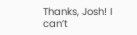Thanks, Josh! I can’t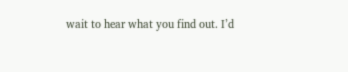wait to hear what you find out. I’d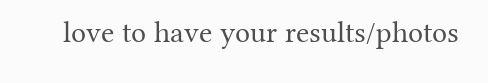love to have your results/photos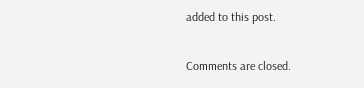added to this post.

Comments are closed.